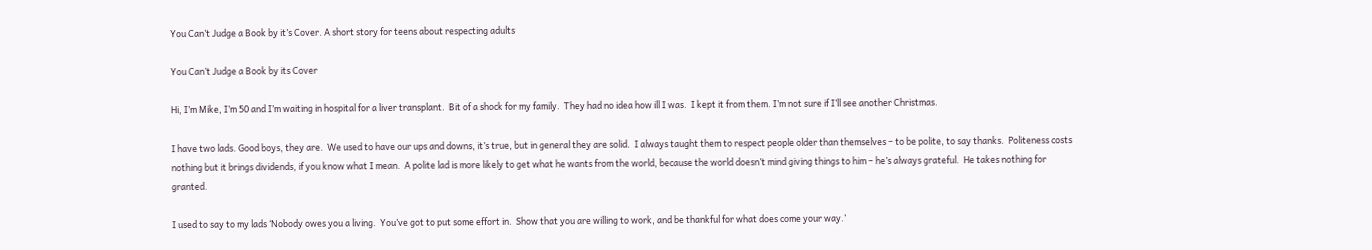You Can’t Judge a Book by it’s Cover. A short story for teens about respecting adults

You Can’t Judge a Book by its Cover

Hi, I’m Mike, I’m 50 and I’m waiting in hospital for a liver transplant.  Bit of a shock for my family.  They had no idea how ill I was.  I kept it from them. I’m not sure if I’ll see another Christmas.

I have two lads. Good boys, they are.  We used to have our ups and downs, it’s true, but in general they are solid.  I always taught them to respect people older than themselves – to be polite, to say thanks.  Politeness costs nothing but it brings dividends, if you know what I mean.  A polite lad is more likely to get what he wants from the world, because the world doesn’t mind giving things to him – he’s always grateful.  He takes nothing for granted.

I used to say to my lads ‘Nobody owes you a living.  You’ve got to put some effort in.  Show that you are willing to work, and be thankful for what does come your way.’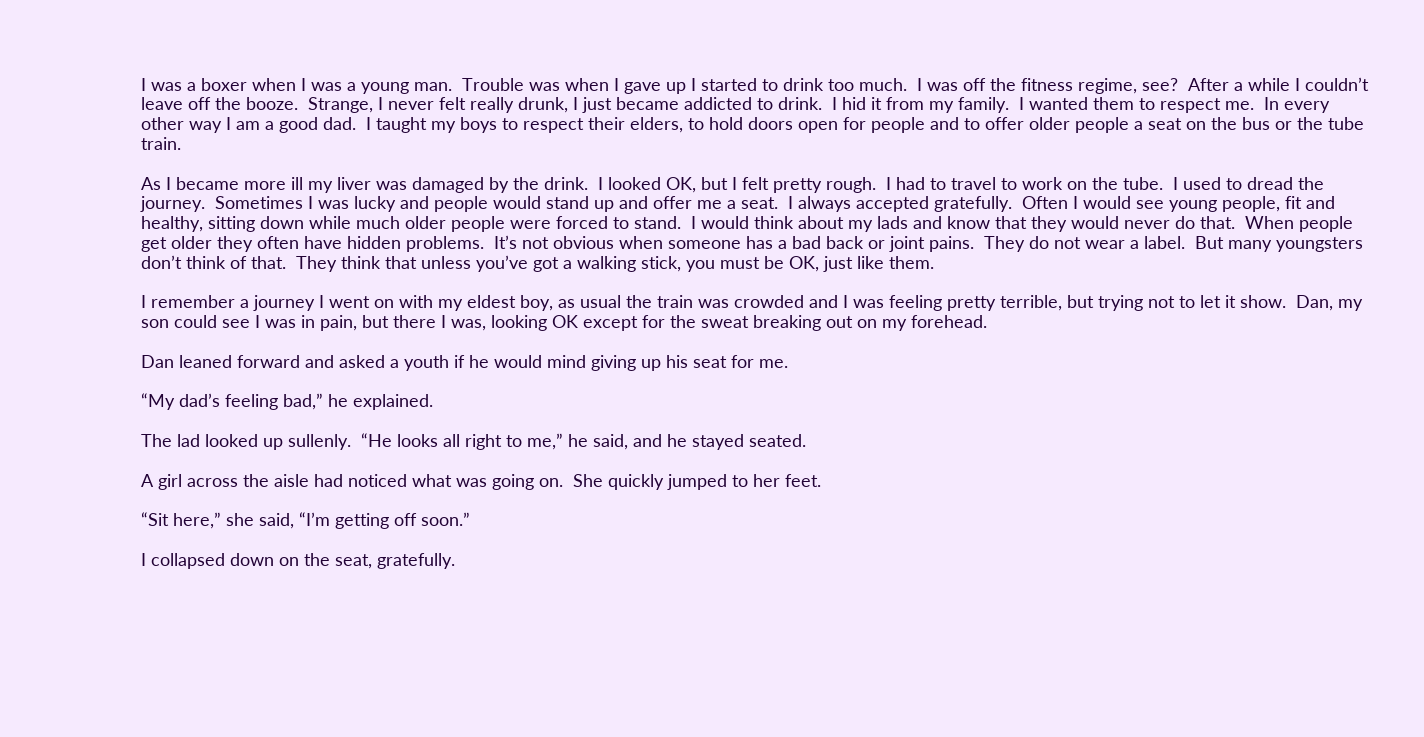I was a boxer when I was a young man.  Trouble was when I gave up I started to drink too much.  I was off the fitness regime, see?  After a while I couldn’t leave off the booze.  Strange, I never felt really drunk, I just became addicted to drink.  I hid it from my family.  I wanted them to respect me.  In every other way I am a good dad.  I taught my boys to respect their elders, to hold doors open for people and to offer older people a seat on the bus or the tube train.

As I became more ill my liver was damaged by the drink.  I looked OK, but I felt pretty rough.  I had to travel to work on the tube.  I used to dread the journey.  Sometimes I was lucky and people would stand up and offer me a seat.  I always accepted gratefully.  Often I would see young people, fit and healthy, sitting down while much older people were forced to stand.  I would think about my lads and know that they would never do that.  When people get older they often have hidden problems.  It’s not obvious when someone has a bad back or joint pains.  They do not wear a label.  But many youngsters don’t think of that.  They think that unless you’ve got a walking stick, you must be OK, just like them.

I remember a journey I went on with my eldest boy, as usual the train was crowded and I was feeling pretty terrible, but trying not to let it show.  Dan, my son could see I was in pain, but there I was, looking OK except for the sweat breaking out on my forehead.

Dan leaned forward and asked a youth if he would mind giving up his seat for me.

“My dad’s feeling bad,” he explained.

The lad looked up sullenly.  “He looks all right to me,” he said, and he stayed seated.

A girl across the aisle had noticed what was going on.  She quickly jumped to her feet.

“Sit here,” she said, “I’m getting off soon.”

I collapsed down on the seat, gratefully.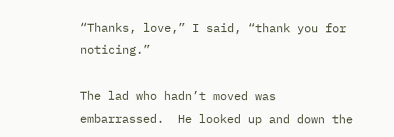“Thanks, love,” I said, “thank you for noticing.”

The lad who hadn’t moved was embarrassed.  He looked up and down the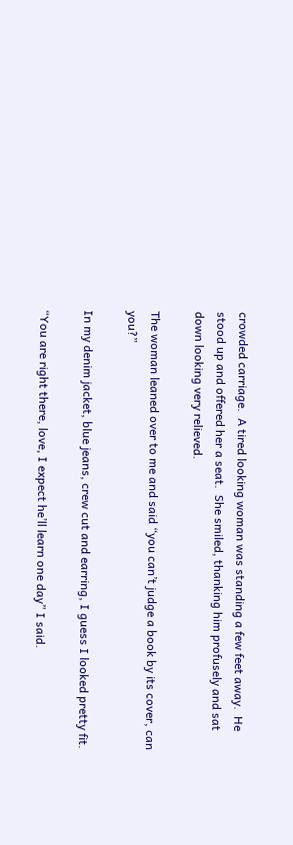crowded carriage.  A tired looking woman was standing a few feet away.  He stood up and offered her a seat.  She smiled, thanking him profusely and sat down looking very relieved.

The woman leaned over to me and said “you can’t judge a book by its cover, can you?”

In my denim jacket, blue jeans, crew cut and earring, I guess I looked pretty fit.

“You are right there, love, I expect he’ll learn one day” I said.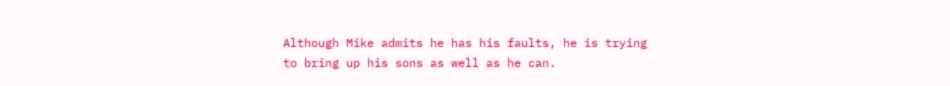Although Mike admits he has his faults, he is trying to bring up his sons as well as he can.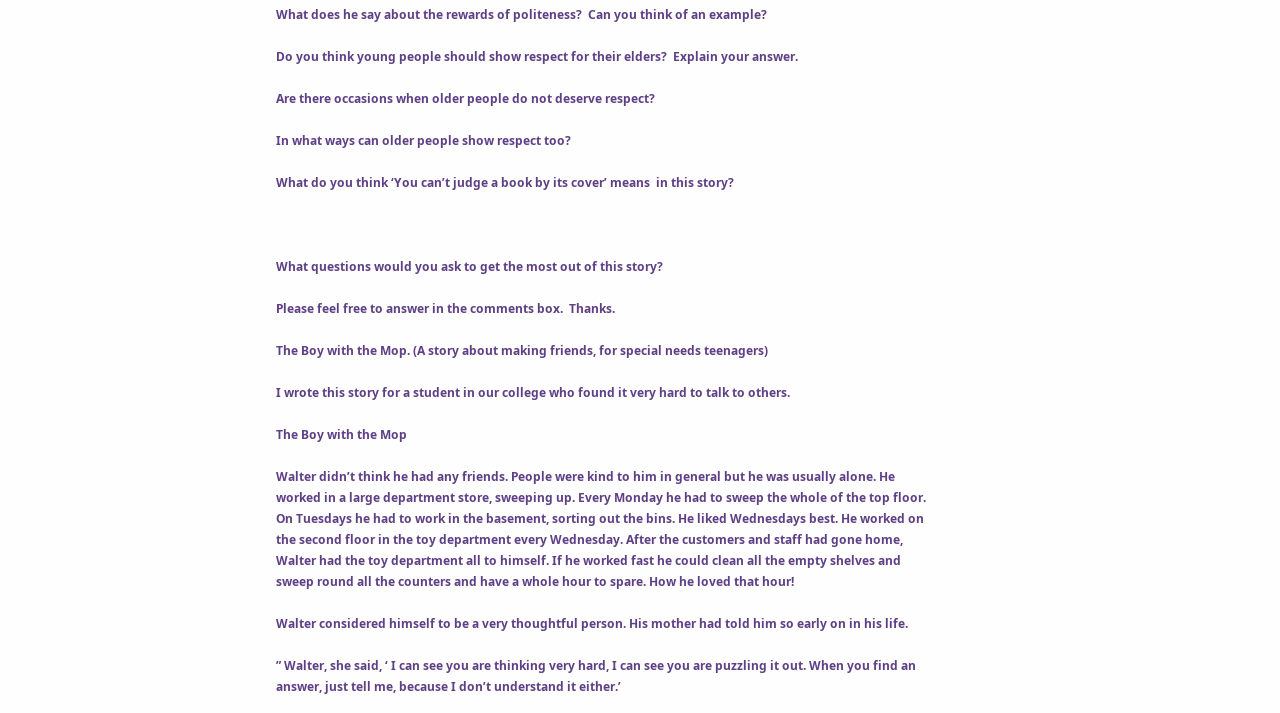What does he say about the rewards of politeness?  Can you think of an example?

Do you think young people should show respect for their elders?  Explain your answer.

Are there occasions when older people do not deserve respect?

In what ways can older people show respect too?

What do you think ‘You can’t judge a book by its cover’ means  in this story?



What questions would you ask to get the most out of this story?

Please feel free to answer in the comments box.  Thanks.

The Boy with the Mop. (A story about making friends, for special needs teenagers)

I wrote this story for a student in our college who found it very hard to talk to others.

The Boy with the Mop

Walter didn’t think he had any friends. People were kind to him in general but he was usually alone. He worked in a large department store, sweeping up. Every Monday he had to sweep the whole of the top floor. On Tuesdays he had to work in the basement, sorting out the bins. He liked Wednesdays best. He worked on the second floor in the toy department every Wednesday. After the customers and staff had gone home, Walter had the toy department all to himself. If he worked fast he could clean all the empty shelves and sweep round all the counters and have a whole hour to spare. How he loved that hour!

Walter considered himself to be a very thoughtful person. His mother had told him so early on in his life.

” Walter, she said, ‘ I can see you are thinking very hard, I can see you are puzzling it out. When you find an answer, just tell me, because I don’t understand it either.’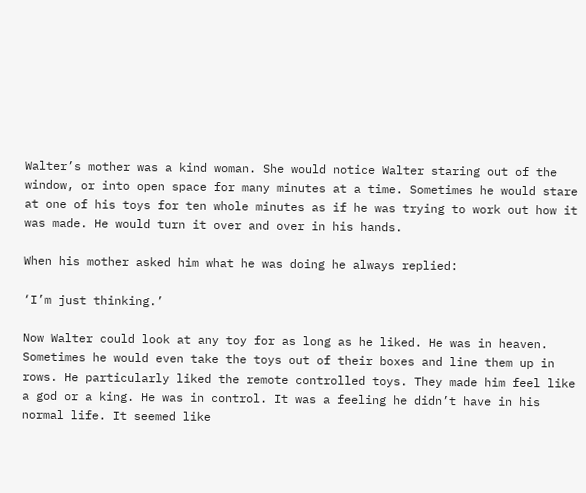Walter’s mother was a kind woman. She would notice Walter staring out of the window, or into open space for many minutes at a time. Sometimes he would stare at one of his toys for ten whole minutes as if he was trying to work out how it was made. He would turn it over and over in his hands.

When his mother asked him what he was doing he always replied:

‘I’m just thinking.’

Now Walter could look at any toy for as long as he liked. He was in heaven. Sometimes he would even take the toys out of their boxes and line them up in rows. He particularly liked the remote controlled toys. They made him feel like a god or a king. He was in control. It was a feeling he didn’t have in his normal life. It seemed like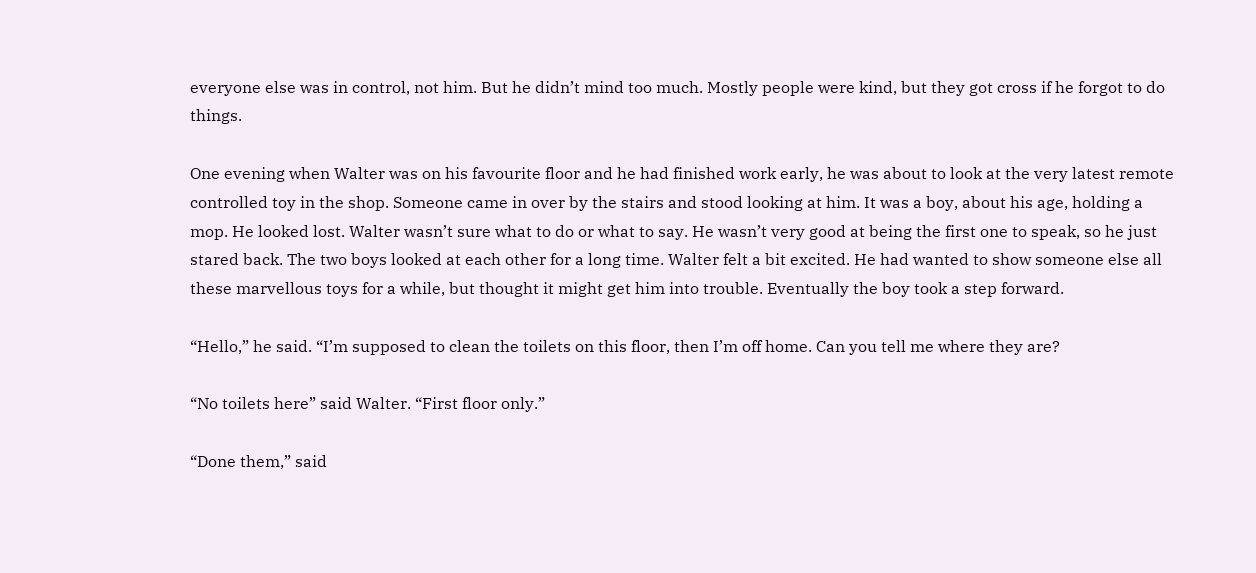everyone else was in control, not him. But he didn’t mind too much. Mostly people were kind, but they got cross if he forgot to do things.

One evening when Walter was on his favourite floor and he had finished work early, he was about to look at the very latest remote controlled toy in the shop. Someone came in over by the stairs and stood looking at him. It was a boy, about his age, holding a mop. He looked lost. Walter wasn’t sure what to do or what to say. He wasn’t very good at being the first one to speak, so he just stared back. The two boys looked at each other for a long time. Walter felt a bit excited. He had wanted to show someone else all these marvellous toys for a while, but thought it might get him into trouble. Eventually the boy took a step forward.

“Hello,” he said. “I’m supposed to clean the toilets on this floor, then I’m off home. Can you tell me where they are?

“No toilets here” said Walter. “First floor only.”

“Done them,” said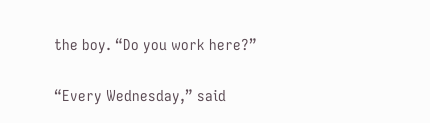the boy. “Do you work here?”

“Every Wednesday,” said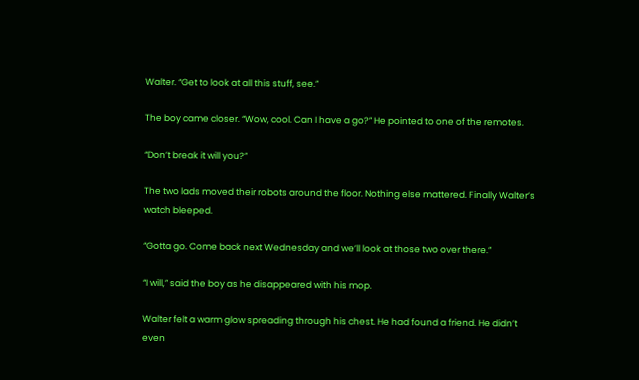Walter. “Get to look at all this stuff, see.”

The boy came closer. “Wow, cool. Can I have a go?” He pointed to one of the remotes.

“Don’t break it will you?”

The two lads moved their robots around the floor. Nothing else mattered. Finally Walter’s watch bleeped.

“Gotta go. Come back next Wednesday and we’ll look at those two over there.”

“I will,” said the boy as he disappeared with his mop.

Walter felt a warm glow spreading through his chest. He had found a friend. He didn’t even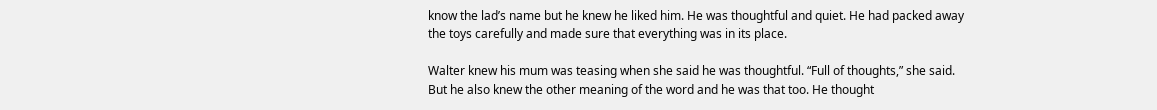know the lad’s name but he knew he liked him. He was thoughtful and quiet. He had packed away the toys carefully and made sure that everything was in its place.

Walter knew his mum was teasing when she said he was thoughtful. “Full of thoughts,” she said. But he also knew the other meaning of the word and he was that too. He thought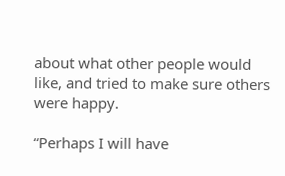about what other people would like, and tried to make sure others were happy.

“Perhaps I will have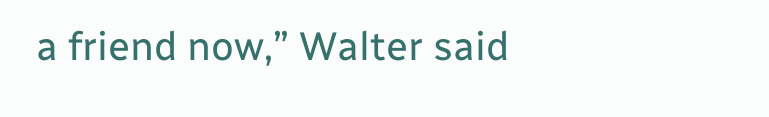a friend now,” Walter said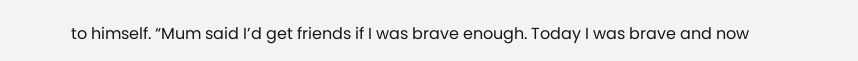to himself. “Mum said I’d get friends if I was brave enough. Today I was brave and now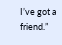I’ve got a friend.”